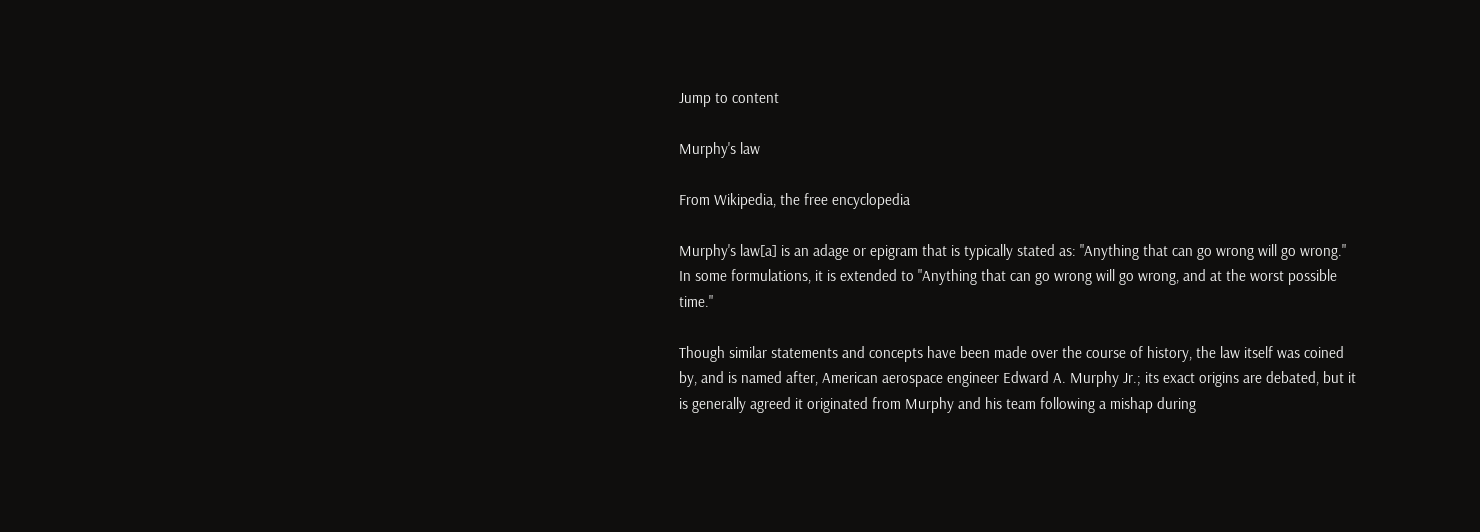Jump to content

Murphy's law

From Wikipedia, the free encyclopedia

Murphy's law[a] is an adage or epigram that is typically stated as: "Anything that can go wrong will go wrong." In some formulations, it is extended to "Anything that can go wrong will go wrong, and at the worst possible time."

Though similar statements and concepts have been made over the course of history, the law itself was coined by, and is named after, American aerospace engineer Edward A. Murphy Jr.; its exact origins are debated, but it is generally agreed it originated from Murphy and his team following a mishap during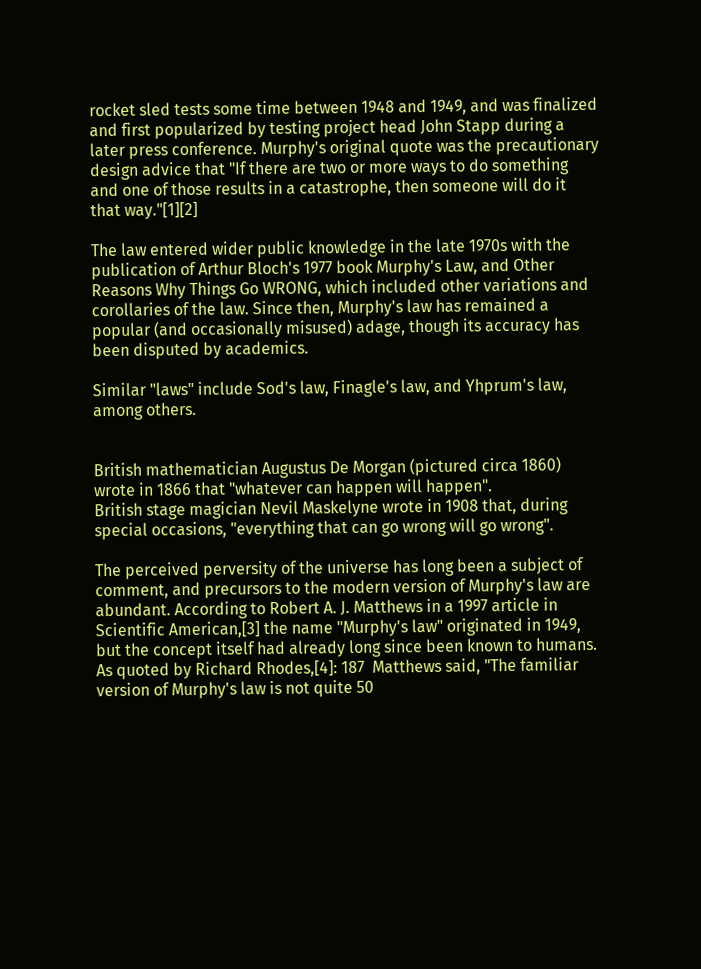rocket sled tests some time between 1948 and 1949, and was finalized and first popularized by testing project head John Stapp during a later press conference. Murphy's original quote was the precautionary design advice that "If there are two or more ways to do something and one of those results in a catastrophe, then someone will do it that way."[1][2]

The law entered wider public knowledge in the late 1970s with the publication of Arthur Bloch's 1977 book Murphy's Law, and Other Reasons Why Things Go WRONG, which included other variations and corollaries of the law. Since then, Murphy's law has remained a popular (and occasionally misused) adage, though its accuracy has been disputed by academics.

Similar "laws" include Sod's law, Finagle's law, and Yhprum's law, among others.


British mathematician Augustus De Morgan (pictured circa 1860) wrote in 1866 that "whatever can happen will happen".
British stage magician Nevil Maskelyne wrote in 1908 that, during special occasions, "everything that can go wrong will go wrong".

The perceived perversity of the universe has long been a subject of comment, and precursors to the modern version of Murphy's law are abundant. According to Robert A. J. Matthews in a 1997 article in Scientific American,[3] the name "Murphy's law" originated in 1949, but the concept itself had already long since been known to humans. As quoted by Richard Rhodes,[4]: 187  Matthews said, "The familiar version of Murphy's law is not quite 50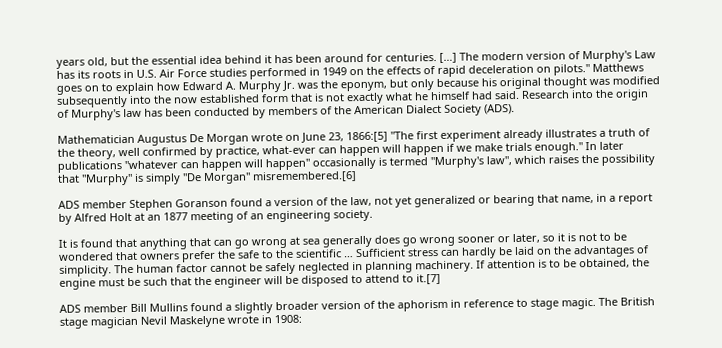years old, but the essential idea behind it has been around for centuries. […] The modern version of Murphy's Law has its roots in U.S. Air Force studies performed in 1949 on the effects of rapid deceleration on pilots." Matthews goes on to explain how Edward A. Murphy Jr. was the eponym, but only because his original thought was modified subsequently into the now established form that is not exactly what he himself had said. Research into the origin of Murphy's law has been conducted by members of the American Dialect Society (ADS).

Mathematician Augustus De Morgan wrote on June 23, 1866:[5] "The first experiment already illustrates a truth of the theory, well confirmed by practice, what-ever can happen will happen if we make trials enough." In later publications "whatever can happen will happen" occasionally is termed "Murphy's law", which raises the possibility that "Murphy" is simply "De Morgan" misremembered.[6]

ADS member Stephen Goranson found a version of the law, not yet generalized or bearing that name, in a report by Alfred Holt at an 1877 meeting of an engineering society.

It is found that anything that can go wrong at sea generally does go wrong sooner or later, so it is not to be wondered that owners prefer the safe to the scientific … Sufficient stress can hardly be laid on the advantages of simplicity. The human factor cannot be safely neglected in planning machinery. If attention is to be obtained, the engine must be such that the engineer will be disposed to attend to it.[7]

ADS member Bill Mullins found a slightly broader version of the aphorism in reference to stage magic. The British stage magician Nevil Maskelyne wrote in 1908: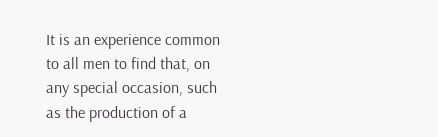It is an experience common to all men to find that, on any special occasion, such as the production of a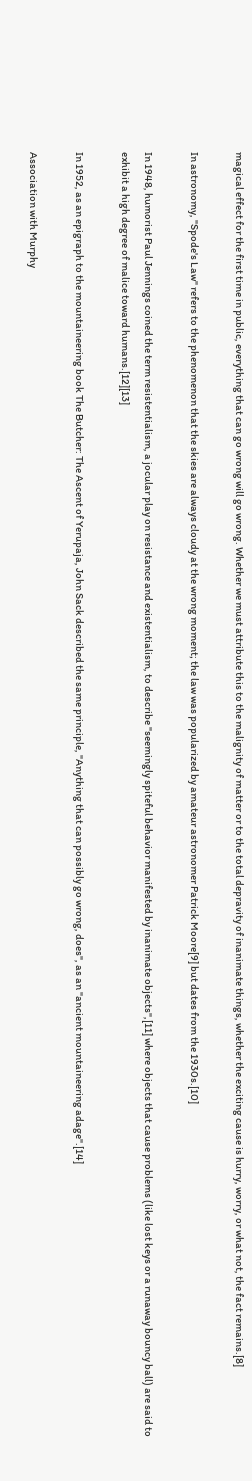magical effect for the first time in public, everything that can go wrong will go wrong. Whether we must attribute this to the malignity of matter or to the total depravity of inanimate things, whether the exciting cause is hurry, worry, or what not, the fact remains.[8]

In astronomy, "Spode's Law" refers to the phenomenon that the skies are always cloudy at the wrong moment; the law was popularized by amateur astronomer Patrick Moore[9] but dates from the 1930s.[10]

In 1948, humorist Paul Jennings coined the term resistentialism, a jocular play on resistance and existentialism, to describe "seemingly spiteful behavior manifested by inanimate objects",[11] where objects that cause problems (like lost keys or a runaway bouncy ball) are said to exhibit a high degree of malice toward humans.[12][13]

In 1952, as an epigraph to the mountaineering book The Butcher: The Ascent of Yerupaja, John Sack described the same principle, "Anything that can possibly go wrong, does", as an "ancient mountaineering adage".[14]

Association with Murphy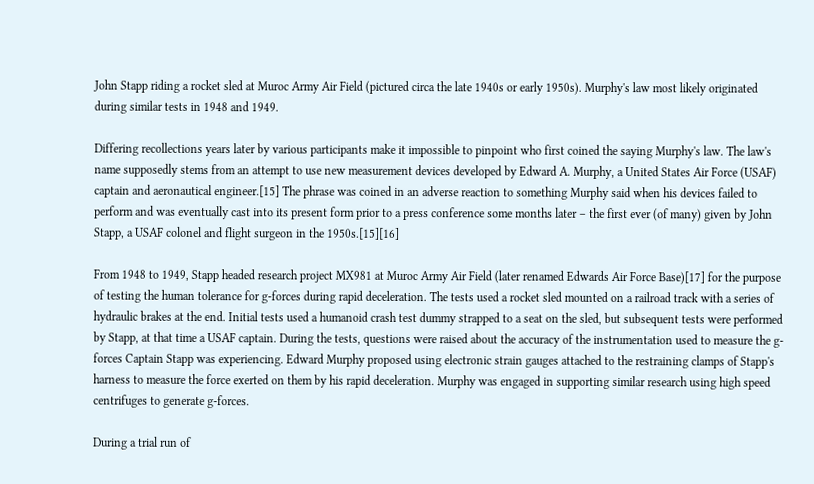John Stapp riding a rocket sled at Muroc Army Air Field (pictured circa the late 1940s or early 1950s). Murphy's law most likely originated during similar tests in 1948 and 1949.

Differing recollections years later by various participants make it impossible to pinpoint who first coined the saying Murphy's law. The law's name supposedly stems from an attempt to use new measurement devices developed by Edward A. Murphy, a United States Air Force (USAF) captain and aeronautical engineer.[15] The phrase was coined in an adverse reaction to something Murphy said when his devices failed to perform and was eventually cast into its present form prior to a press conference some months later – the first ever (of many) given by John Stapp, a USAF colonel and flight surgeon in the 1950s.[15][16]

From 1948 to 1949, Stapp headed research project MX981 at Muroc Army Air Field (later renamed Edwards Air Force Base)[17] for the purpose of testing the human tolerance for g-forces during rapid deceleration. The tests used a rocket sled mounted on a railroad track with a series of hydraulic brakes at the end. Initial tests used a humanoid crash test dummy strapped to a seat on the sled, but subsequent tests were performed by Stapp, at that time a USAF captain. During the tests, questions were raised about the accuracy of the instrumentation used to measure the g-forces Captain Stapp was experiencing. Edward Murphy proposed using electronic strain gauges attached to the restraining clamps of Stapp's harness to measure the force exerted on them by his rapid deceleration. Murphy was engaged in supporting similar research using high speed centrifuges to generate g-forces.

During a trial run of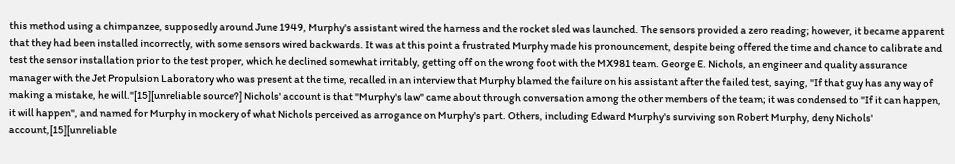this method using a chimpanzee, supposedly around June 1949, Murphy's assistant wired the harness and the rocket sled was launched. The sensors provided a zero reading; however, it became apparent that they had been installed incorrectly, with some sensors wired backwards. It was at this point a frustrated Murphy made his pronouncement, despite being offered the time and chance to calibrate and test the sensor installation prior to the test proper, which he declined somewhat irritably, getting off on the wrong foot with the MX981 team. George E. Nichols, an engineer and quality assurance manager with the Jet Propulsion Laboratory who was present at the time, recalled in an interview that Murphy blamed the failure on his assistant after the failed test, saying, "If that guy has any way of making a mistake, he will."[15][unreliable source?] Nichols' account is that "Murphy's law" came about through conversation among the other members of the team; it was condensed to "If it can happen, it will happen", and named for Murphy in mockery of what Nichols perceived as arrogance on Murphy's part. Others, including Edward Murphy's surviving son Robert Murphy, deny Nichols' account,[15][unreliable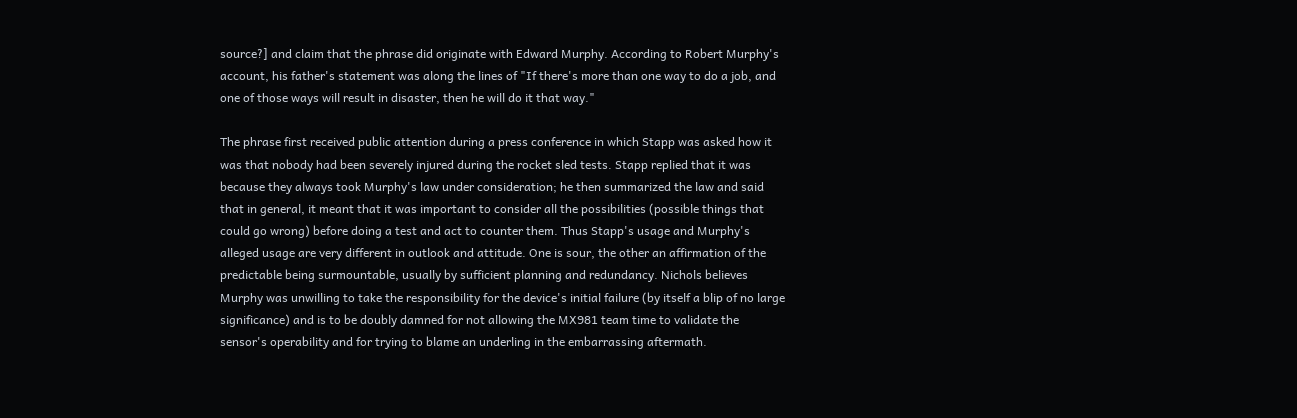source?] and claim that the phrase did originate with Edward Murphy. According to Robert Murphy's account, his father's statement was along the lines of "If there's more than one way to do a job, and one of those ways will result in disaster, then he will do it that way."

The phrase first received public attention during a press conference in which Stapp was asked how it was that nobody had been severely injured during the rocket sled tests. Stapp replied that it was because they always took Murphy's law under consideration; he then summarized the law and said that in general, it meant that it was important to consider all the possibilities (possible things that could go wrong) before doing a test and act to counter them. Thus Stapp's usage and Murphy's alleged usage are very different in outlook and attitude. One is sour, the other an affirmation of the predictable being surmountable, usually by sufficient planning and redundancy. Nichols believes Murphy was unwilling to take the responsibility for the device's initial failure (by itself a blip of no large significance) and is to be doubly damned for not allowing the MX981 team time to validate the sensor's operability and for trying to blame an underling in the embarrassing aftermath.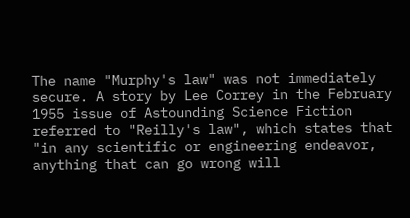The name "Murphy's law" was not immediately secure. A story by Lee Correy in the February 1955 issue of Astounding Science Fiction referred to "Reilly's law", which states that "in any scientific or engineering endeavor, anything that can go wrong will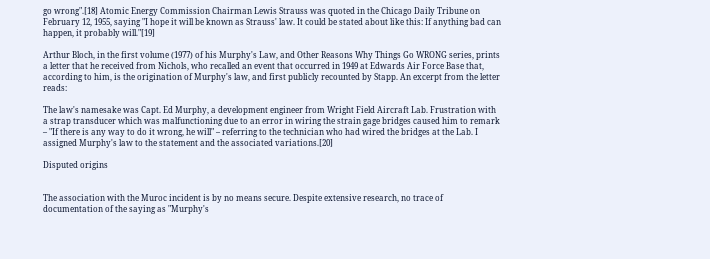go wrong".[18] Atomic Energy Commission Chairman Lewis Strauss was quoted in the Chicago Daily Tribune on February 12, 1955, saying "I hope it will be known as Strauss' law. It could be stated about like this: If anything bad can happen, it probably will."[19]

Arthur Bloch, in the first volume (1977) of his Murphy's Law, and Other Reasons Why Things Go WRONG series, prints a letter that he received from Nichols, who recalled an event that occurred in 1949 at Edwards Air Force Base that, according to him, is the origination of Murphy's law, and first publicly recounted by Stapp. An excerpt from the letter reads:

The law's namesake was Capt. Ed Murphy, a development engineer from Wright Field Aircraft Lab. Frustration with a strap transducer which was malfunctioning due to an error in wiring the strain gage bridges caused him to remark – "If there is any way to do it wrong, he will" – referring to the technician who had wired the bridges at the Lab. I assigned Murphy's law to the statement and the associated variations.[20]

Disputed origins


The association with the Muroc incident is by no means secure. Despite extensive research, no trace of documentation of the saying as "Murphy's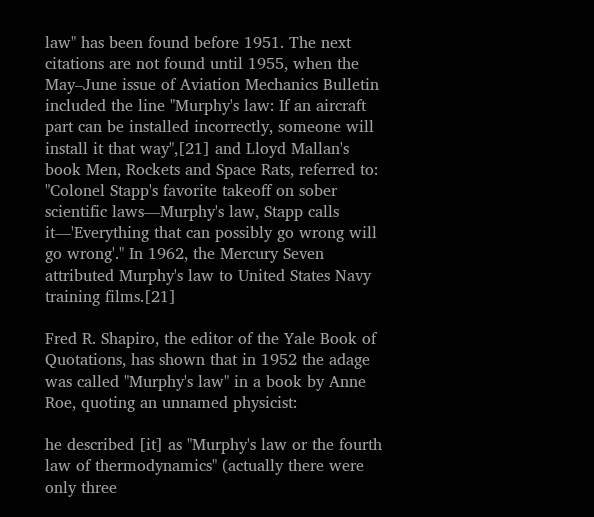law" has been found before 1951. The next citations are not found until 1955, when the May–June issue of Aviation Mechanics Bulletin included the line "Murphy's law: If an aircraft part can be installed incorrectly, someone will install it that way",[21] and Lloyd Mallan's book Men, Rockets and Space Rats, referred to: "Colonel Stapp's favorite takeoff on sober scientific laws—Murphy's law, Stapp calls it—'Everything that can possibly go wrong will go wrong'." In 1962, the Mercury Seven attributed Murphy's law to United States Navy training films.[21]

Fred R. Shapiro, the editor of the Yale Book of Quotations, has shown that in 1952 the adage was called "Murphy's law" in a book by Anne Roe, quoting an unnamed physicist:

he described [it] as "Murphy's law or the fourth law of thermodynamics" (actually there were only three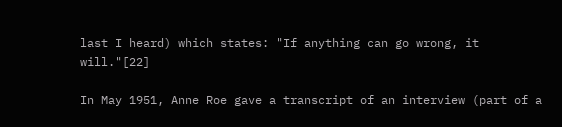last I heard) which states: "If anything can go wrong, it will."[22]

In May 1951, Anne Roe gave a transcript of an interview (part of a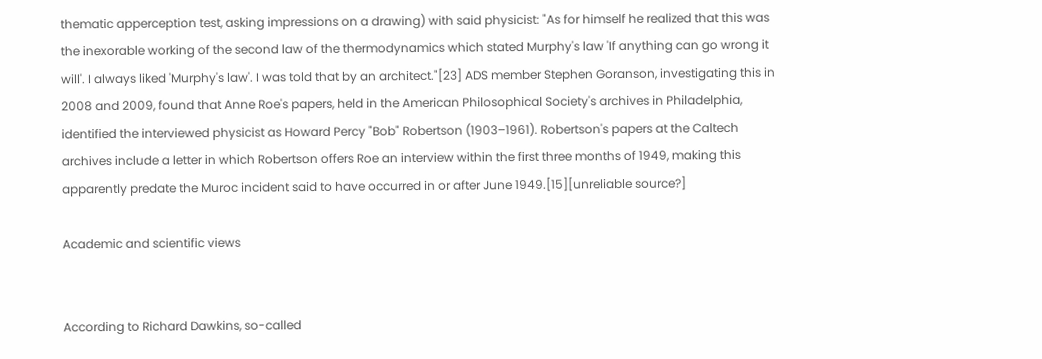thematic apperception test, asking impressions on a drawing) with said physicist: "As for himself he realized that this was the inexorable working of the second law of the thermodynamics which stated Murphy's law 'If anything can go wrong it will'. I always liked 'Murphy's law'. I was told that by an architect."[23] ADS member Stephen Goranson, investigating this in 2008 and 2009, found that Anne Roe's papers, held in the American Philosophical Society's archives in Philadelphia, identified the interviewed physicist as Howard Percy "Bob" Robertson (1903–1961). Robertson's papers at the Caltech archives include a letter in which Robertson offers Roe an interview within the first three months of 1949, making this apparently predate the Muroc incident said to have occurred in or after June 1949.[15][unreliable source?]

Academic and scientific views


According to Richard Dawkins, so-called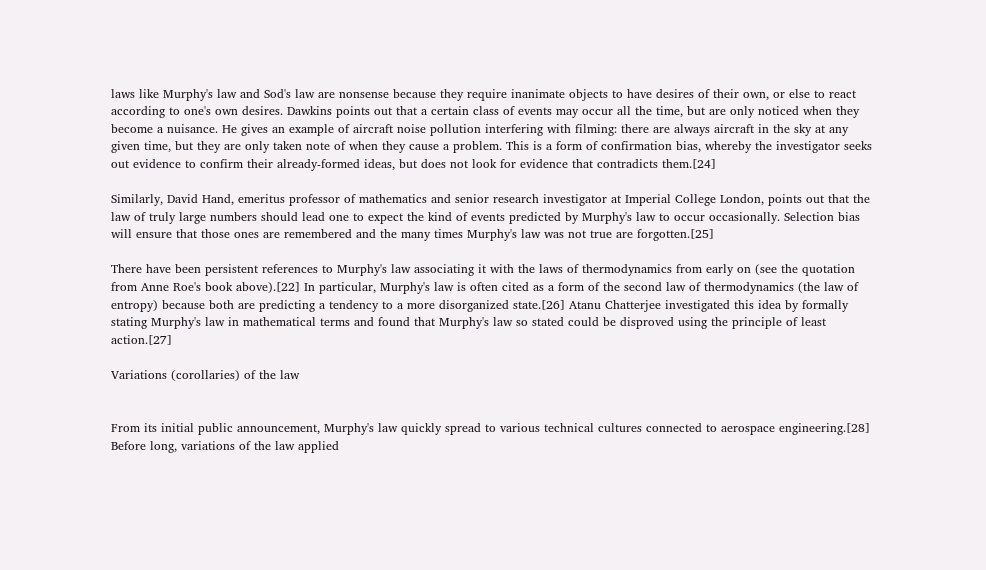laws like Murphy's law and Sod's law are nonsense because they require inanimate objects to have desires of their own, or else to react according to one's own desires. Dawkins points out that a certain class of events may occur all the time, but are only noticed when they become a nuisance. He gives an example of aircraft noise pollution interfering with filming: there are always aircraft in the sky at any given time, but they are only taken note of when they cause a problem. This is a form of confirmation bias, whereby the investigator seeks out evidence to confirm their already-formed ideas, but does not look for evidence that contradicts them.[24]

Similarly, David Hand, emeritus professor of mathematics and senior research investigator at Imperial College London, points out that the law of truly large numbers should lead one to expect the kind of events predicted by Murphy's law to occur occasionally. Selection bias will ensure that those ones are remembered and the many times Murphy's law was not true are forgotten.[25]

There have been persistent references to Murphy's law associating it with the laws of thermodynamics from early on (see the quotation from Anne Roe's book above).[22] In particular, Murphy's law is often cited as a form of the second law of thermodynamics (the law of entropy) because both are predicting a tendency to a more disorganized state.[26] Atanu Chatterjee investigated this idea by formally stating Murphy's law in mathematical terms and found that Murphy's law so stated could be disproved using the principle of least action.[27]

Variations (corollaries) of the law


From its initial public announcement, Murphy's law quickly spread to various technical cultures connected to aerospace engineering.[28] Before long, variations of the law applied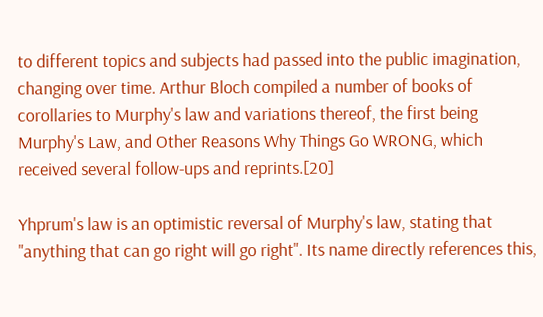to different topics and subjects had passed into the public imagination, changing over time. Arthur Bloch compiled a number of books of corollaries to Murphy's law and variations thereof, the first being Murphy's Law, and Other Reasons Why Things Go WRONG, which received several follow-ups and reprints.[20]

Yhprum's law is an optimistic reversal of Murphy's law, stating that "anything that can go right will go right". Its name directly references this,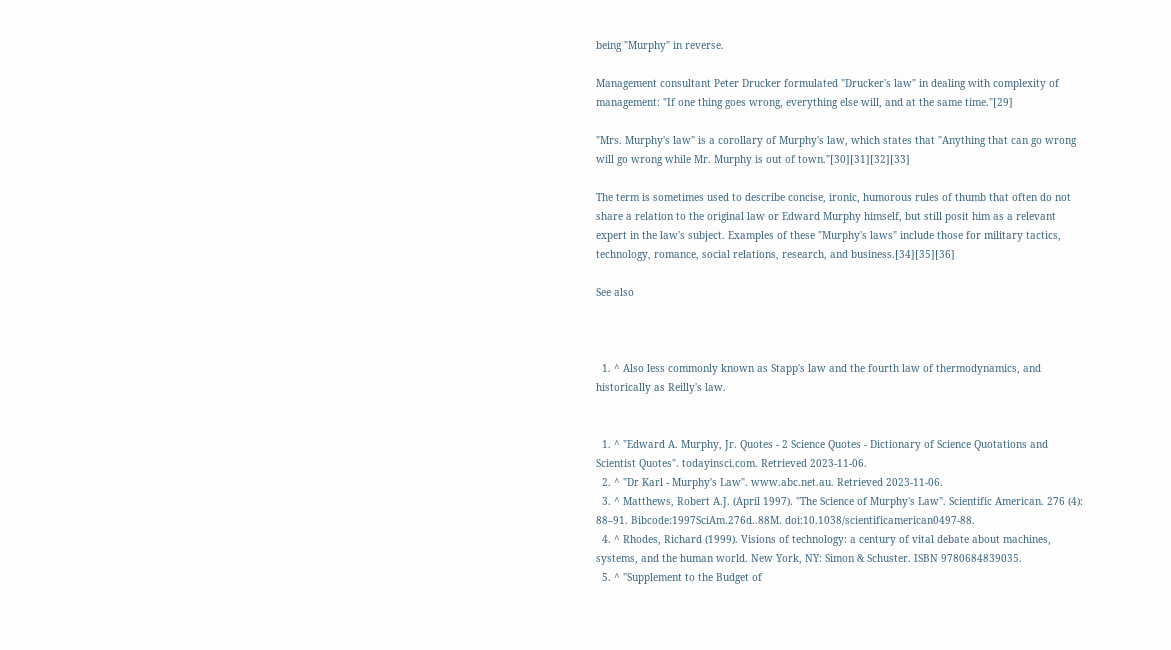being "Murphy" in reverse.

Management consultant Peter Drucker formulated "Drucker's law" in dealing with complexity of management: "If one thing goes wrong, everything else will, and at the same time."[29]

"Mrs. Murphy's law" is a corollary of Murphy's law, which states that "Anything that can go wrong will go wrong while Mr. Murphy is out of town."[30][31][32][33]

The term is sometimes used to describe concise, ironic, humorous rules of thumb that often do not share a relation to the original law or Edward Murphy himself, but still posit him as a relevant expert in the law's subject. Examples of these "Murphy's laws" include those for military tactics, technology, romance, social relations, research, and business.[34][35][36]

See also



  1. ^ Also less commonly known as Stapp's law and the fourth law of thermodynamics, and historically as Reilly's law.


  1. ^ "Edward A. Murphy, Jr. Quotes - 2 Science Quotes - Dictionary of Science Quotations and Scientist Quotes". todayinsci.com. Retrieved 2023-11-06.
  2. ^ "Dr Karl - Murphy's Law". www.abc.net.au. Retrieved 2023-11-06.
  3. ^ Matthews, Robert A.J. (April 1997). "The Science of Murphy's Law". Scientific American. 276 (4): 88–91. Bibcode:1997SciAm.276d..88M. doi:10.1038/scientificamerican0497-88.
  4. ^ Rhodes, Richard (1999). Visions of technology: a century of vital debate about machines, systems, and the human world. New York, NY: Simon & Schuster. ISBN 9780684839035.
  5. ^ "Supplement to the Budget of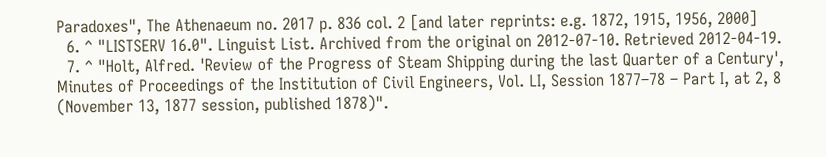Paradoxes", The Athenaeum no. 2017 p. 836 col. 2 [and later reprints: e.g. 1872, 1915, 1956, 2000]
  6. ^ "LISTSERV 16.0". Linguist List. Archived from the original on 2012-07-10. Retrieved 2012-04-19.
  7. ^ "Holt, Alfred. 'Review of the Progress of Steam Shipping during the last Quarter of a Century', Minutes of Proceedings of the Institution of Civil Engineers, Vol. LI, Session 1877–78 – Part I, at 2, 8 (November 13, 1877 session, published 1878)".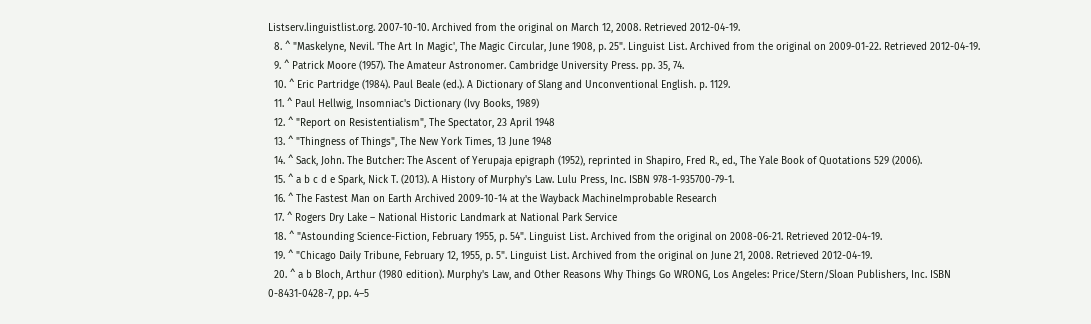Listserv.linguistlist.org. 2007-10-10. Archived from the original on March 12, 2008. Retrieved 2012-04-19.
  8. ^ "Maskelyne, Nevil. 'The Art In Magic', The Magic Circular, June 1908, p. 25". Linguist List. Archived from the original on 2009-01-22. Retrieved 2012-04-19.
  9. ^ Patrick Moore (1957). The Amateur Astronomer. Cambridge University Press. pp. 35, 74.
  10. ^ Eric Partridge (1984). Paul Beale (ed.). A Dictionary of Slang and Unconventional English. p. 1129.
  11. ^ Paul Hellwig, Insomniac's Dictionary (Ivy Books, 1989)
  12. ^ "Report on Resistentialism", The Spectator, 23 April 1948
  13. ^ "Thingness of Things", The New York Times, 13 June 1948
  14. ^ Sack, John. The Butcher: The Ascent of Yerupaja epigraph (1952), reprinted in Shapiro, Fred R., ed., The Yale Book of Quotations 529 (2006).
  15. ^ a b c d e Spark, Nick T. (2013). A History of Murphy's Law. Lulu Press, Inc. ISBN 978-1-935700-79-1.
  16. ^ The Fastest Man on Earth Archived 2009-10-14 at the Wayback MachineImprobable Research
  17. ^ Rogers Dry Lake – National Historic Landmark at National Park Service
  18. ^ "Astounding Science-Fiction, February 1955, p. 54". Linguist List. Archived from the original on 2008-06-21. Retrieved 2012-04-19.
  19. ^ "Chicago Daily Tribune, February 12, 1955, p. 5". Linguist List. Archived from the original on June 21, 2008. Retrieved 2012-04-19.
  20. ^ a b Bloch, Arthur (1980 edition). Murphy's Law, and Other Reasons Why Things Go WRONG, Los Angeles: Price/Stern/Sloan Publishers, Inc. ISBN 0-8431-0428-7, pp. 4–5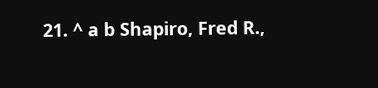21. ^ a b Shapiro, Fred R.,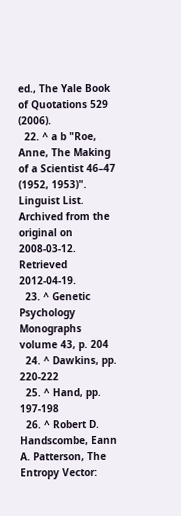ed., The Yale Book of Quotations 529 (2006).
  22. ^ a b "Roe, Anne, The Making of a Scientist 46–47 (1952, 1953)". Linguist List. Archived from the original on 2008-03-12. Retrieved 2012-04-19.
  23. ^ Genetic Psychology Monographs volume 43, p. 204
  24. ^ Dawkins, pp. 220-222
  25. ^ Hand, pp. 197-198
  26. ^ Robert D. Handscombe, Eann A. Patterson, The Entropy Vector: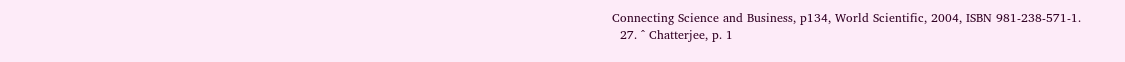Connecting Science and Business, p134, World Scientific, 2004, ISBN 981-238-571-1.
  27. ^ Chatterjee, p. 1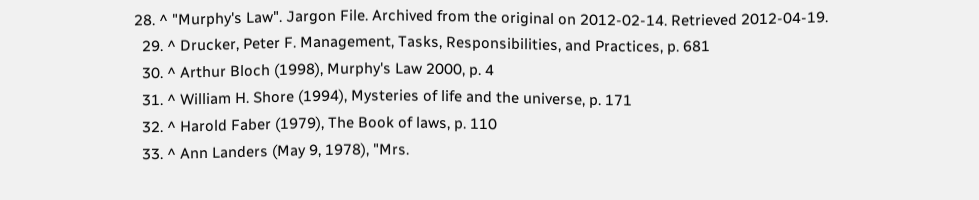28. ^ "Murphy's Law". Jargon File. Archived from the original on 2012-02-14. Retrieved 2012-04-19.
  29. ^ Drucker, Peter F. Management, Tasks, Responsibilities, and Practices, p. 681
  30. ^ Arthur Bloch (1998), Murphy's Law 2000, p. 4
  31. ^ William H. Shore (1994), Mysteries of life and the universe, p. 171
  32. ^ Harold Faber (1979), The Book of laws, p. 110
  33. ^ Ann Landers (May 9, 1978), "Mrs.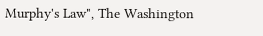Murphy's Law", The Washington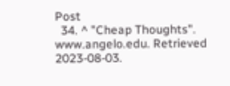Post
  34. ^ "Cheap Thoughts". www.angelo.edu. Retrieved 2023-08-03.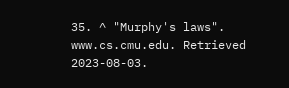35. ^ "Murphy's laws". www.cs.cmu.edu. Retrieved 2023-08-03.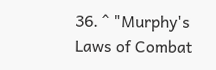36. ^ "Murphy's Laws of Combat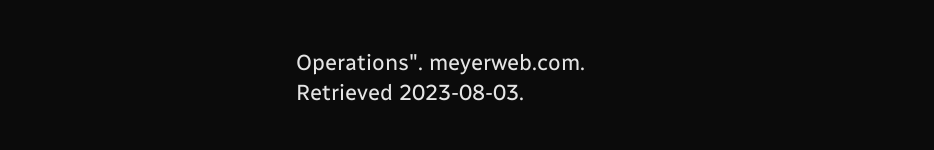Operations". meyerweb.com. Retrieved 2023-08-03.